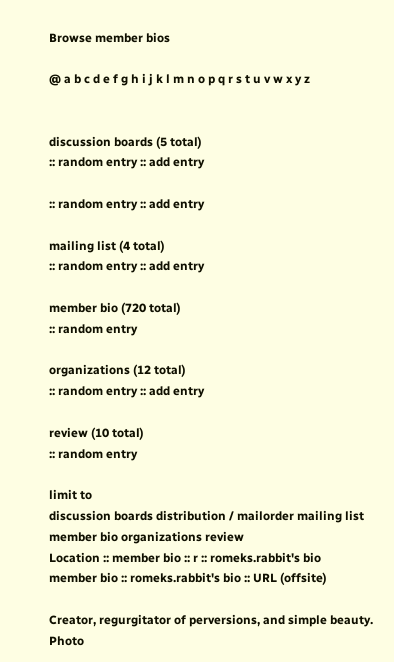Browse member bios

@ a b c d e f g h i j k l m n o p q r s t u v w x y z


discussion boards (5 total)
:: random entry :: add entry

:: random entry :: add entry

mailing list (4 total)
:: random entry :: add entry

member bio (720 total)
:: random entry

organizations (12 total)
:: random entry :: add entry

review (10 total)
:: random entry

limit to
discussion boards distribution / mailorder mailing list
member bio organizations review
Location :: member bio :: r :: romeks.rabbit's bio
member bio :: romeks.rabbit's bio :: URL (offsite)

Creator, regurgitator of perversions, and simple beauty. Photo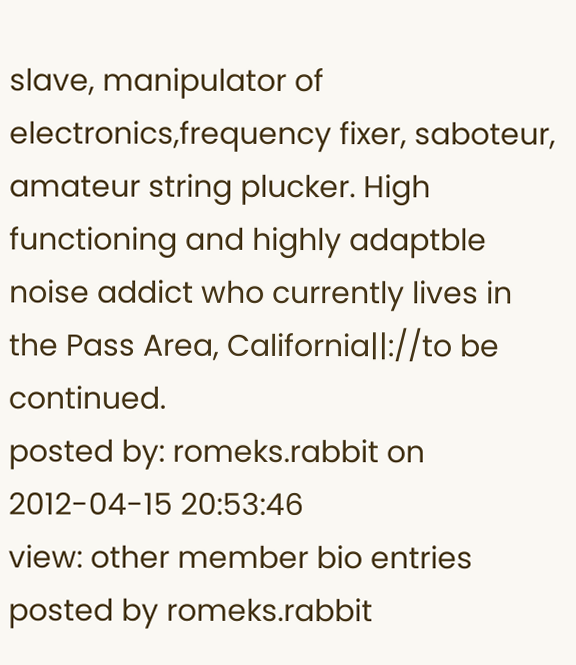slave, manipulator of electronics,frequency fixer, saboteur, amateur string plucker. High functioning and highly adaptble noise addict who currently lives in the Pass Area, California||://to be continued.
posted by: romeks.rabbit on 2012-04-15 20:53:46
view: other member bio entries posted by romeks.rabbit